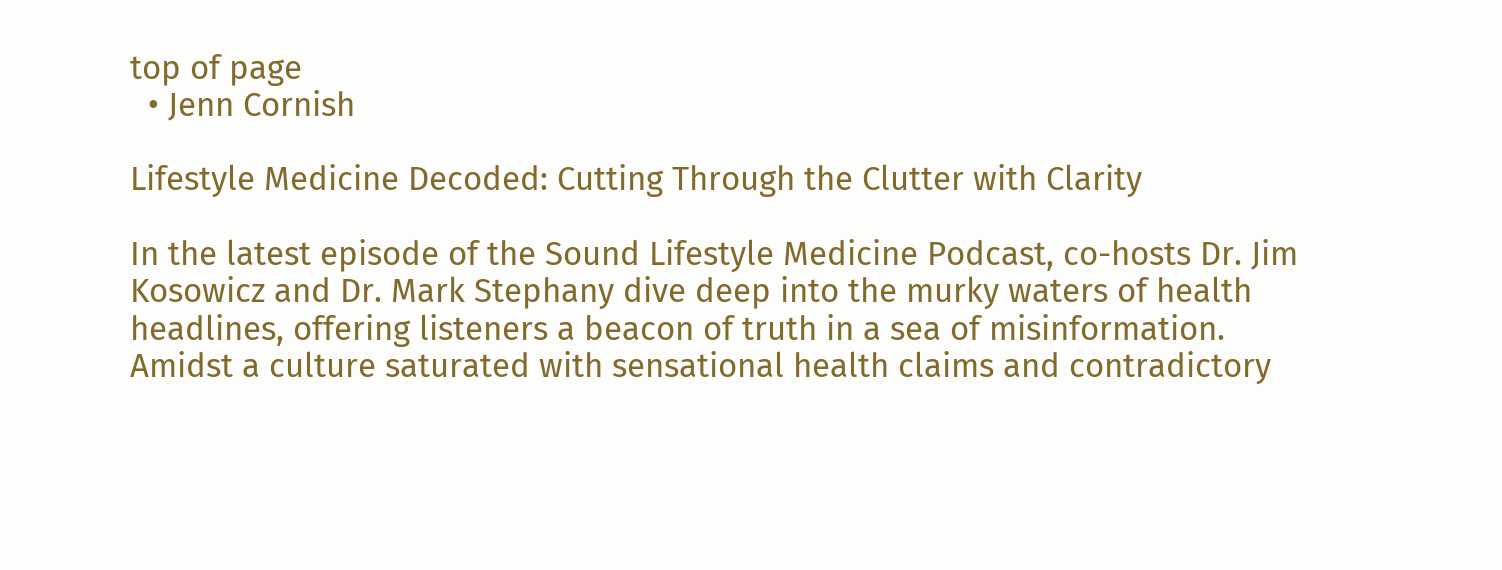top of page
  • Jenn Cornish

Lifestyle Medicine Decoded: Cutting Through the Clutter with Clarity

In the latest episode of the Sound Lifestyle Medicine Podcast, co-hosts Dr. Jim Kosowicz and Dr. Mark Stephany dive deep into the murky waters of health headlines, offering listeners a beacon of truth in a sea of misinformation. Amidst a culture saturated with sensational health claims and contradictory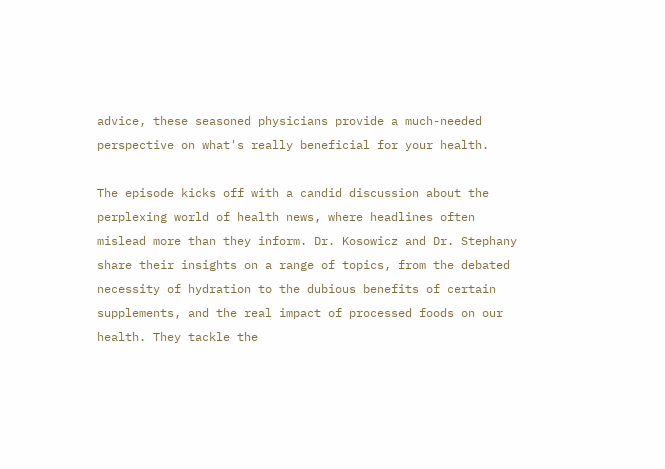advice, these seasoned physicians provide a much-needed perspective on what's really beneficial for your health.

The episode kicks off with a candid discussion about the perplexing world of health news, where headlines often mislead more than they inform. Dr. Kosowicz and Dr. Stephany share their insights on a range of topics, from the debated necessity of hydration to the dubious benefits of certain supplements, and the real impact of processed foods on our health. They tackle the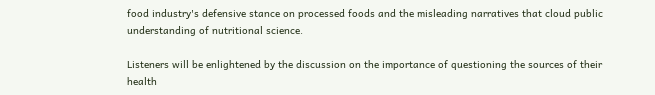food industry's defensive stance on processed foods and the misleading narratives that cloud public understanding of nutritional science.

Listeners will be enlightened by the discussion on the importance of questioning the sources of their health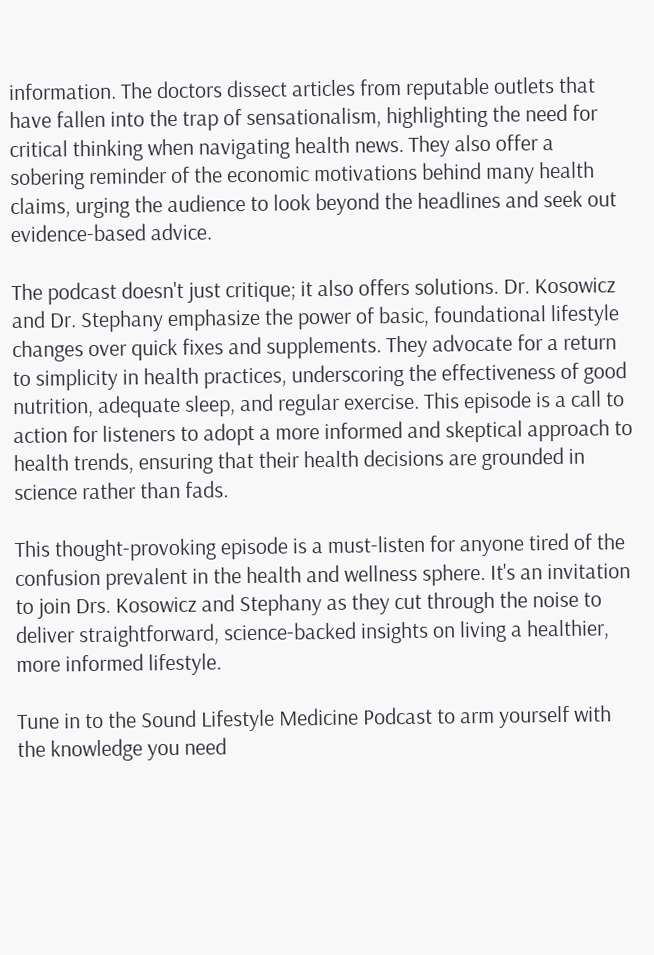information. The doctors dissect articles from reputable outlets that have fallen into the trap of sensationalism, highlighting the need for critical thinking when navigating health news. They also offer a sobering reminder of the economic motivations behind many health claims, urging the audience to look beyond the headlines and seek out evidence-based advice.

The podcast doesn't just critique; it also offers solutions. Dr. Kosowicz and Dr. Stephany emphasize the power of basic, foundational lifestyle changes over quick fixes and supplements. They advocate for a return to simplicity in health practices, underscoring the effectiveness of good nutrition, adequate sleep, and regular exercise. This episode is a call to action for listeners to adopt a more informed and skeptical approach to health trends, ensuring that their health decisions are grounded in science rather than fads.

This thought-provoking episode is a must-listen for anyone tired of the confusion prevalent in the health and wellness sphere. It's an invitation to join Drs. Kosowicz and Stephany as they cut through the noise to deliver straightforward, science-backed insights on living a healthier, more informed lifestyle.

Tune in to the Sound Lifestyle Medicine Podcast to arm yourself with the knowledge you need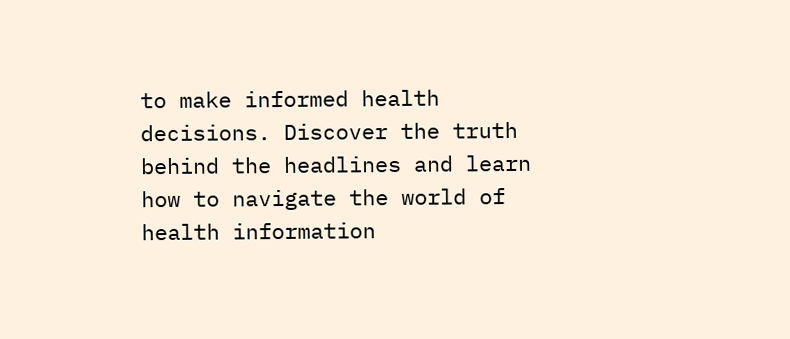to make informed health decisions. Discover the truth behind the headlines and learn how to navigate the world of health information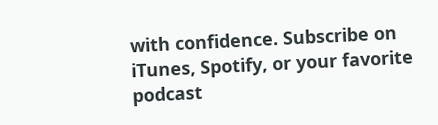with confidence. Subscribe on iTunes, Spotify, or your favorite podcast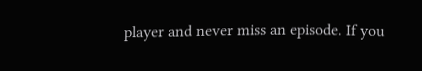player and never miss an episode. If you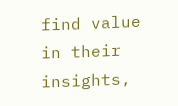find value in their insights,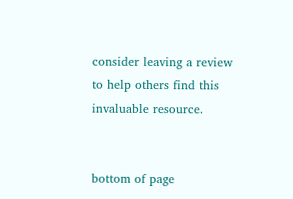consider leaving a review to help others find this invaluable resource.


bottom of page